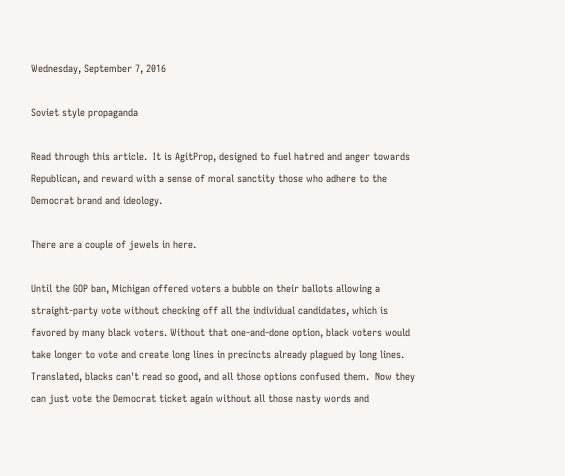Wednesday, September 7, 2016

Soviet style propaganda

Read through this article.  It is AgitProp, designed to fuel hatred and anger towards Republican, and reward with a sense of moral sanctity those who adhere to the Democrat brand and ideology.

There are a couple of jewels in here.

Until the GOP ban, Michigan offered voters a bubble on their ballots allowing a straight-party vote without checking off all the individual candidates, which is favored by many black voters. Without that one-and-done option, black voters would take longer to vote and create long lines in precincts already plagued by long lines.
Translated, blacks can't read so good, and all those options confused them.  Now they can just vote the Democrat ticket again without all those nasty words and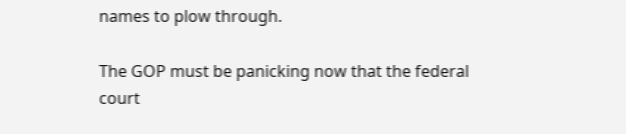names to plow through.

The GOP must be panicking now that the federal court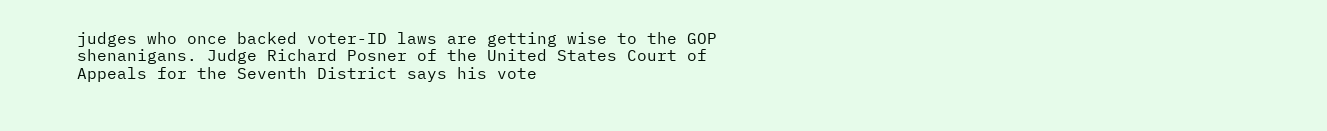judges who once backed voter-ID laws are getting wise to the GOP shenanigans. Judge Richard Posner of the United States Court of Appeals for the Seventh District says his vote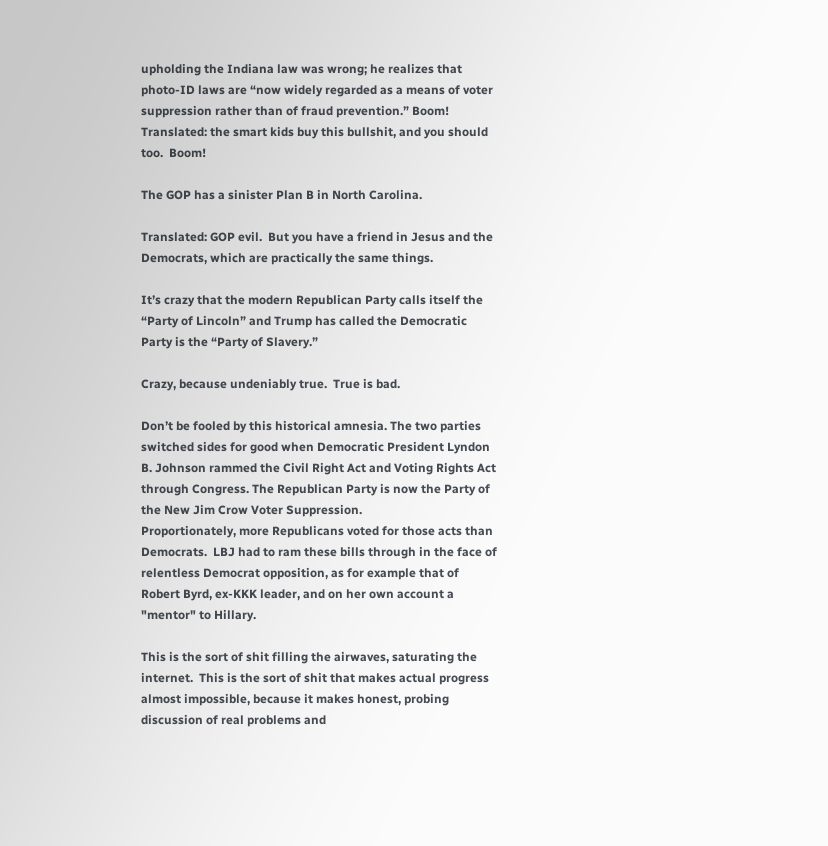upholding the Indiana law was wrong; he realizes that photo-ID laws are “now widely regarded as a means of voter suppression rather than of fraud prevention.” Boom!
Translated: the smart kids buy this bullshit, and you should too.  Boom!

The GOP has a sinister Plan B in North Carolina.

Translated: GOP evil.  But you have a friend in Jesus and the Democrats, which are practically the same things.

It’s crazy that the modern Republican Party calls itself the “Party of Lincoln” and Trump has called the Democratic Party is the “Party of Slavery.”

Crazy, because undeniably true.  True is bad.

Don’t be fooled by this historical amnesia. The two parties switched sides for good when Democratic President Lyndon B. Johnson rammed the Civil Right Act and Voting Rights Act through Congress. The Republican Party is now the Party of the New Jim Crow Voter Suppression.
Proportionately, more Republicans voted for those acts than Democrats.  LBJ had to ram these bills through in the face of relentless Democrat opposition, as for example that of Robert Byrd, ex-KKK leader, and on her own account a "mentor" to Hillary.

This is the sort of shit filling the airwaves, saturating the internet.  This is the sort of shit that makes actual progress almost impossible, because it makes honest, probing discussion of real problems and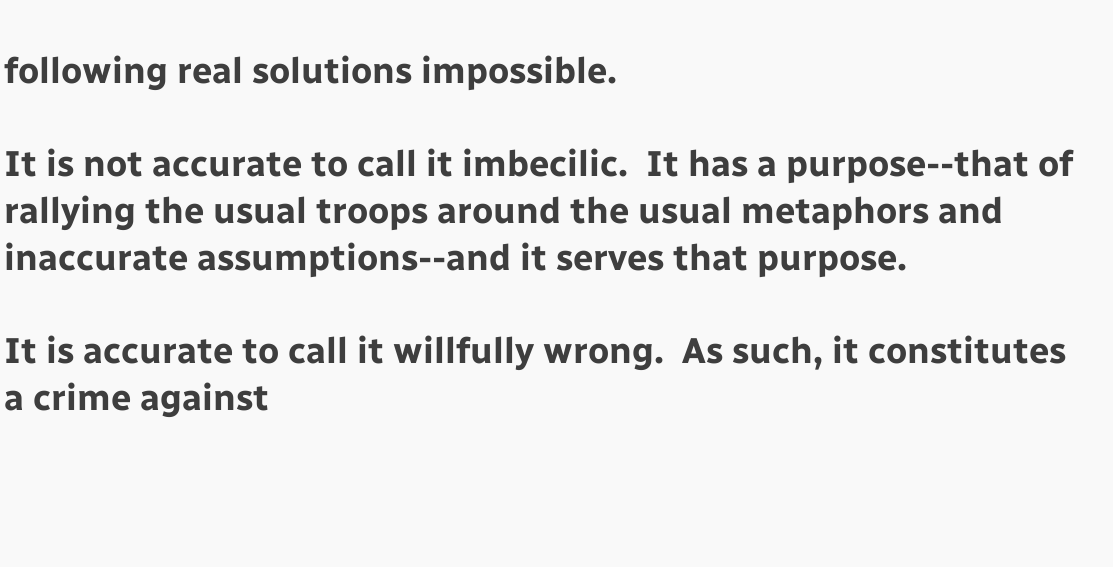following real solutions impossible.

It is not accurate to call it imbecilic.  It has a purpose--that of rallying the usual troops around the usual metaphors and inaccurate assumptions--and it serves that purpose.

It is accurate to call it willfully wrong.  As such, it constitutes a crime against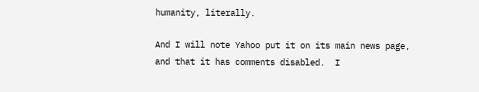humanity, literally.

And I will note Yahoo put it on its main news page, and that it has comments disabled.  I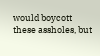would boycott these assholes, but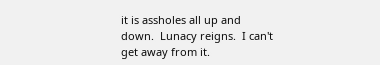it is assholes all up and down.  Lunacy reigns.  I can't get away from it.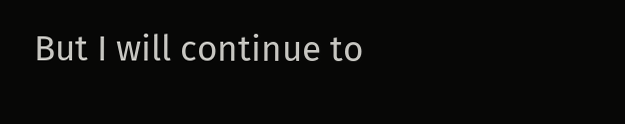But I will continue to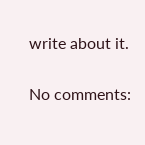write about it.

No comments: